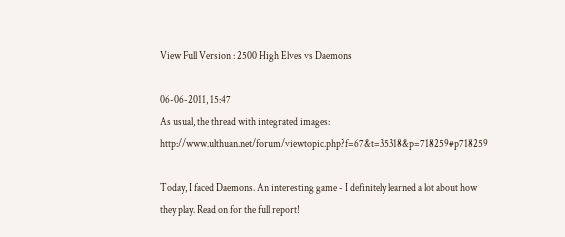View Full Version : 2500 High Elves vs Daemons

06-06-2011, 15:47
As usual, the thread with integrated images: http://www.ulthuan.net/forum/viewtopic.php?f=67&t=35318&p=718259#p718259

Today, I faced Daemons. An interesting game - I definitely learned a lot about how they play. Read on for the full report!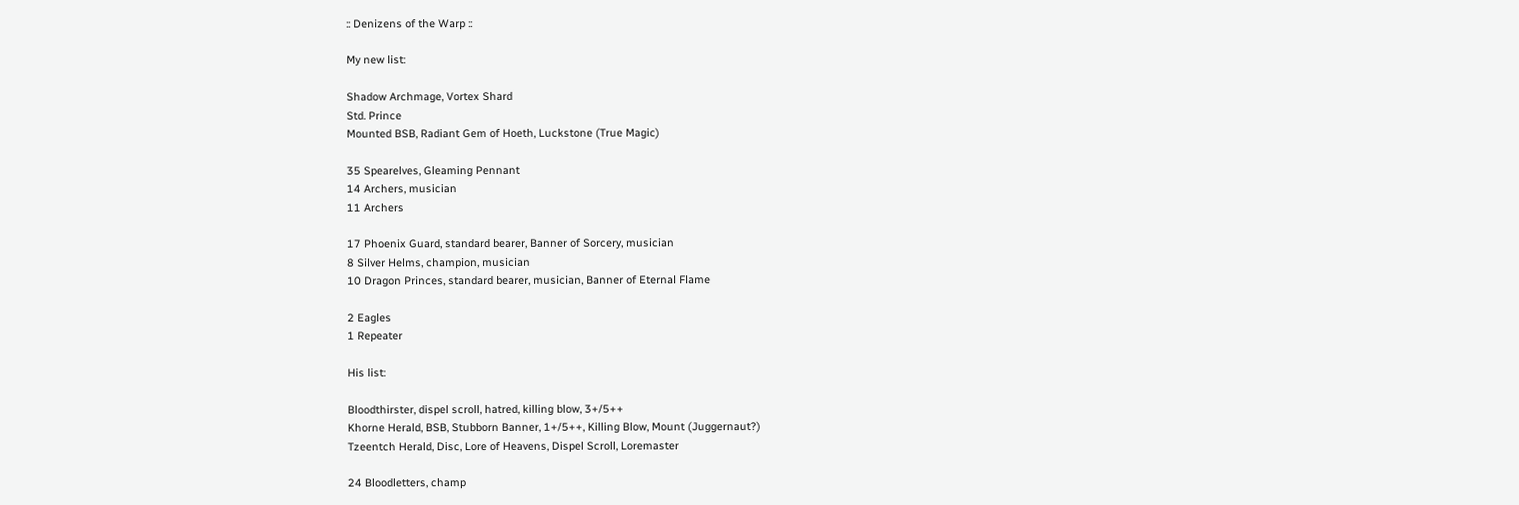:: Denizens of the Warp ::

My new list:

Shadow Archmage, Vortex Shard
Std. Prince
Mounted BSB, Radiant Gem of Hoeth, Luckstone (True Magic)

35 Spearelves, Gleaming Pennant
14 Archers, musician
11 Archers

17 Phoenix Guard, standard bearer, Banner of Sorcery, musician
8 Silver Helms, champion, musician
10 Dragon Princes, standard bearer, musician, Banner of Eternal Flame

2 Eagles
1 Repeater

His list:

Bloodthirster, dispel scroll, hatred, killing blow, 3+/5++
Khorne Herald, BSB, Stubborn Banner, 1+/5++, Killing Blow, Mount (Juggernaut?)
Tzeentch Herald, Disc, Lore of Heavens, Dispel Scroll, Loremaster

24 Bloodletters, champ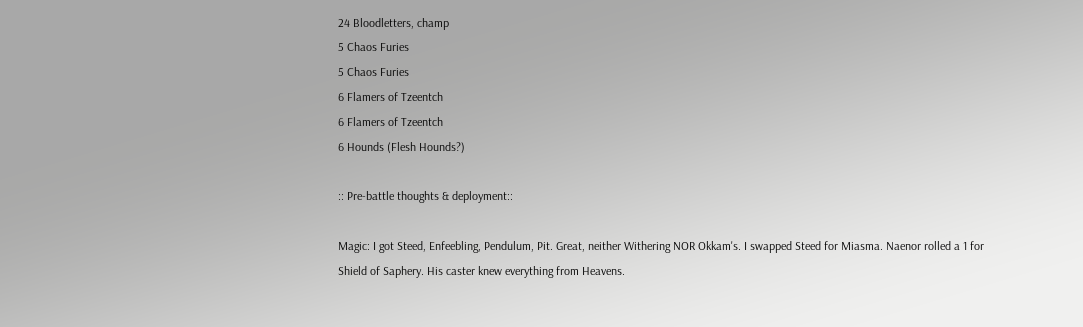24 Bloodletters, champ
5 Chaos Furies
5 Chaos Furies
6 Flamers of Tzeentch
6 Flamers of Tzeentch
6 Hounds (Flesh Hounds?)

:: Pre-battle thoughts & deployment::

Magic: I got Steed, Enfeebling, Pendulum, Pit. Great, neither Withering NOR Okkam's. I swapped Steed for Miasma. Naenor rolled a 1 for Shield of Saphery. His caster knew everything from Heavens.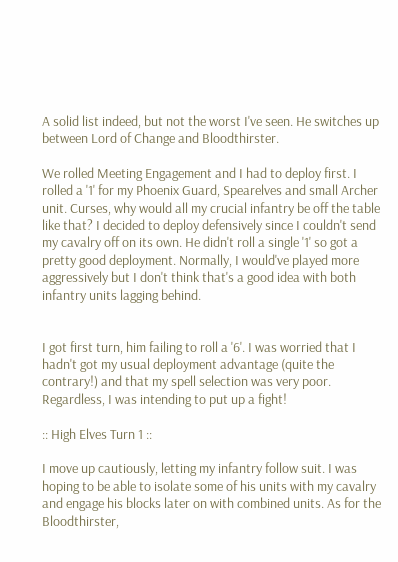A solid list indeed, but not the worst I've seen. He switches up between Lord of Change and Bloodthirster.

We rolled Meeting Engagement and I had to deploy first. I rolled a '1' for my Phoenix Guard, Spearelves and small Archer unit. Curses, why would all my crucial infantry be off the table like that? I decided to deploy defensively since I couldn't send my cavalry off on its own. He didn't roll a single '1' so got a pretty good deployment. Normally, I would've played more aggressively but I don't think that's a good idea with both infantry units lagging behind.


I got first turn, him failing to roll a '6'. I was worried that I hadn't got my usual deployment advantage (quite the contrary!) and that my spell selection was very poor. Regardless, I was intending to put up a fight!

:: High Elves Turn 1 ::

I move up cautiously, letting my infantry follow suit. I was hoping to be able to isolate some of his units with my cavalry and engage his blocks later on with combined units. As for the Bloodthirster,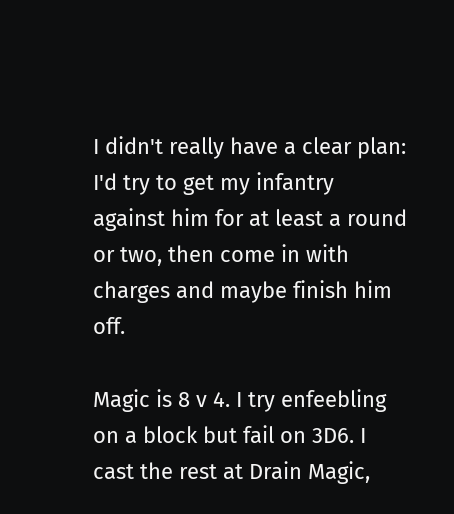I didn't really have a clear plan: I'd try to get my infantry against him for at least a round or two, then come in with charges and maybe finish him off.

Magic is 8 v 4. I try enfeebling on a block but fail on 3D6. I cast the rest at Drain Magic,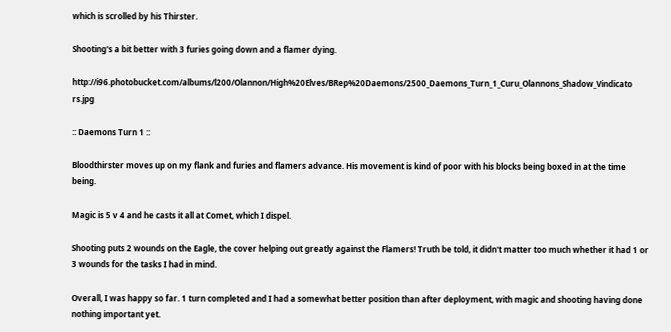which is scrolled by his Thirster.

Shooting's a bit better with 3 furies going down and a flamer dying.

http://i96.photobucket.com/albums/l200/Olannon/High%20Elves/BRep%20Daemons/2500_Daemons_Turn_1_Curu_Olannons_Shadow_Vindicato rs.jpg

:: Daemons Turn 1 ::

Bloodthirster moves up on my flank and furies and flamers advance. His movement is kind of poor with his blocks being boxed in at the time being.

Magic is 5 v 4 and he casts it all at Comet, which I dispel.

Shooting puts 2 wounds on the Eagle, the cover helping out greatly against the Flamers! Truth be told, it didn't matter too much whether it had 1 or 3 wounds for the tasks I had in mind.

Overall, I was happy so far. 1 turn completed and I had a somewhat better position than after deployment, with magic and shooting having done nothing important yet.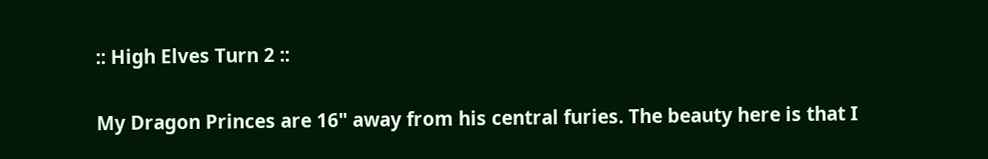:: High Elves Turn 2 ::

My Dragon Princes are 16" away from his central furies. The beauty here is that I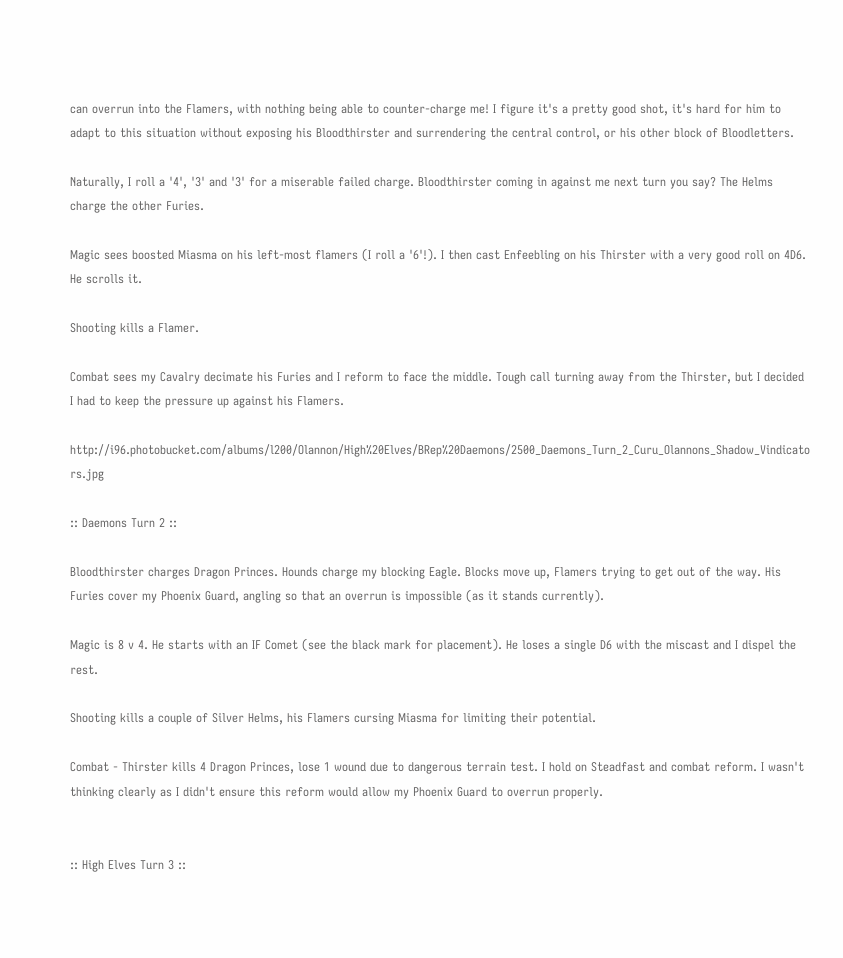can overrun into the Flamers, with nothing being able to counter-charge me! I figure it's a pretty good shot, it's hard for him to adapt to this situation without exposing his Bloodthirster and surrendering the central control, or his other block of Bloodletters.

Naturally, I roll a '4', '3' and '3' for a miserable failed charge. Bloodthirster coming in against me next turn you say? The Helms charge the other Furies.

Magic sees boosted Miasma on his left-most flamers (I roll a '6'!). I then cast Enfeebling on his Thirster with a very good roll on 4D6. He scrolls it.

Shooting kills a Flamer.

Combat sees my Cavalry decimate his Furies and I reform to face the middle. Tough call turning away from the Thirster, but I decided I had to keep the pressure up against his Flamers.

http://i96.photobucket.com/albums/l200/Olannon/High%20Elves/BRep%20Daemons/2500_Daemons_Turn_2_Curu_Olannons_Shadow_Vindicato rs.jpg

:: Daemons Turn 2 ::

Bloodthirster charges Dragon Princes. Hounds charge my blocking Eagle. Blocks move up, Flamers trying to get out of the way. His Furies cover my Phoenix Guard, angling so that an overrun is impossible (as it stands currently).

Magic is 8 v 4. He starts with an IF Comet (see the black mark for placement). He loses a single D6 with the miscast and I dispel the rest.

Shooting kills a couple of Silver Helms, his Flamers cursing Miasma for limiting their potential.

Combat - Thirster kills 4 Dragon Princes, lose 1 wound due to dangerous terrain test. I hold on Steadfast and combat reform. I wasn't thinking clearly as I didn't ensure this reform would allow my Phoenix Guard to overrun properly.


:: High Elves Turn 3 ::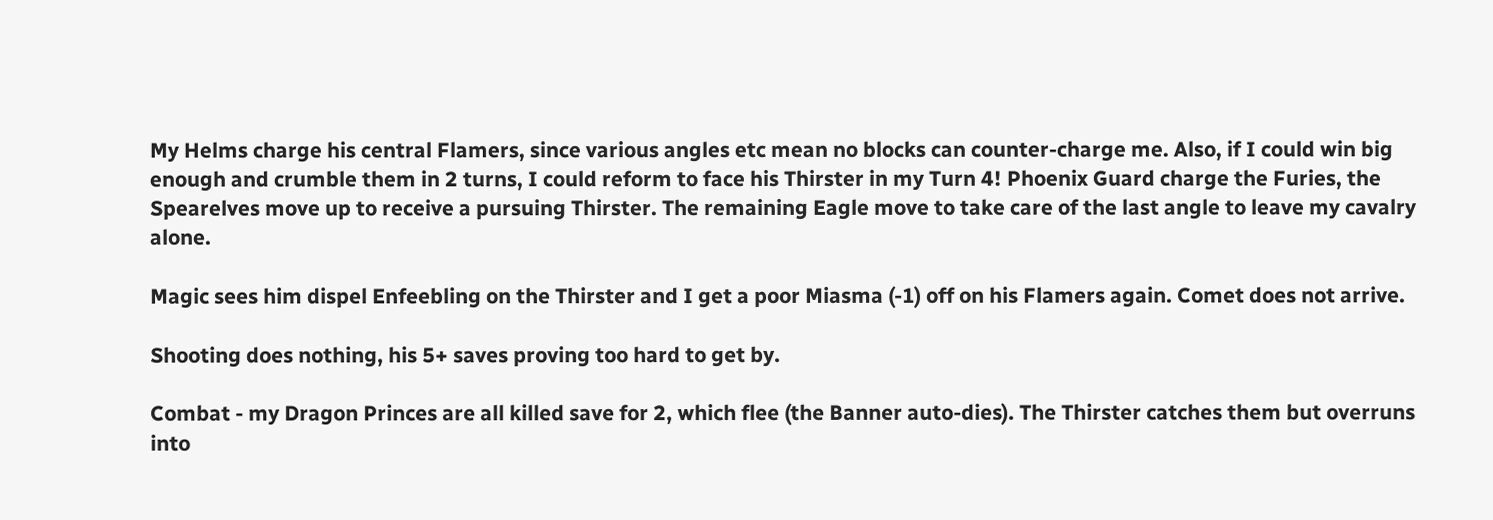My Helms charge his central Flamers, since various angles etc mean no blocks can counter-charge me. Also, if I could win big enough and crumble them in 2 turns, I could reform to face his Thirster in my Turn 4! Phoenix Guard charge the Furies, the Spearelves move up to receive a pursuing Thirster. The remaining Eagle move to take care of the last angle to leave my cavalry alone.

Magic sees him dispel Enfeebling on the Thirster and I get a poor Miasma (-1) off on his Flamers again. Comet does not arrive.

Shooting does nothing, his 5+ saves proving too hard to get by.

Combat - my Dragon Princes are all killed save for 2, which flee (the Banner auto-dies). The Thirster catches them but overruns into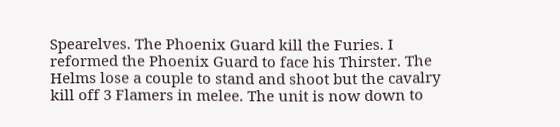Spearelves. The Phoenix Guard kill the Furies. I reformed the Phoenix Guard to face his Thirster. The Helms lose a couple to stand and shoot but the cavalry kill off 3 Flamers in melee. The unit is now down to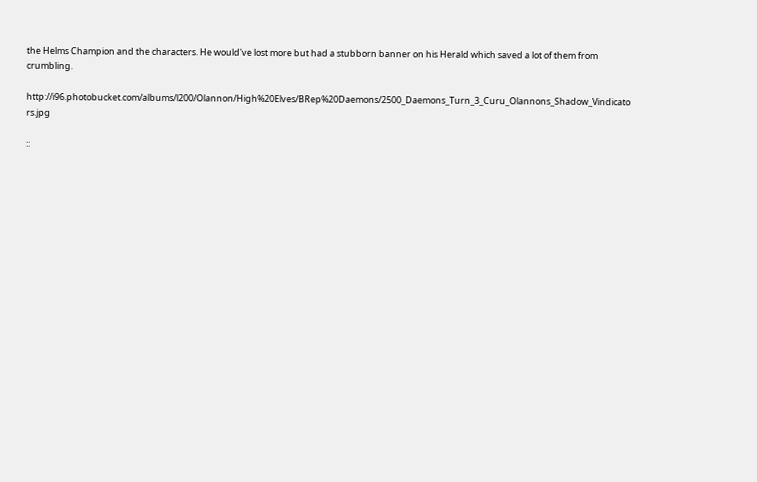the Helms Champion and the characters. He would've lost more but had a stubborn banner on his Herald which saved a lot of them from crumbling.

http://i96.photobucket.com/albums/l200/Olannon/High%20Elves/BRep%20Daemons/2500_Daemons_Turn_3_Curu_Olannons_Shadow_Vindicato rs.jpg

::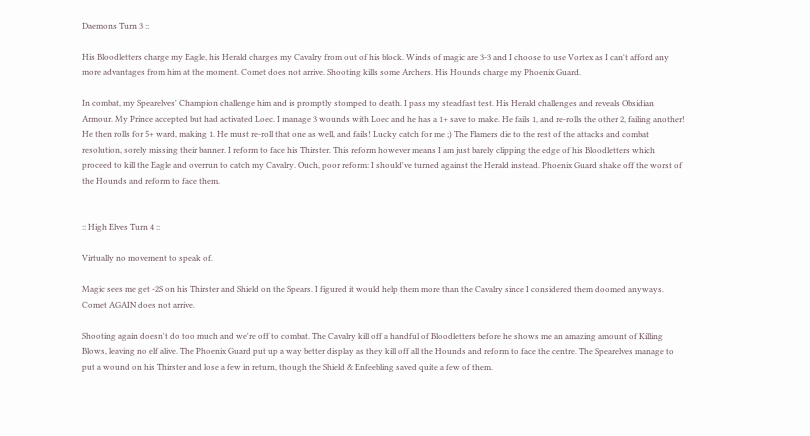Daemons Turn 3 ::

His Bloodletters charge my Eagle, his Herald charges my Cavalry from out of his block. Winds of magic are 3-3 and I choose to use Vortex as I can't afford any more advantages from him at the moment. Comet does not arrive. Shooting kills some Archers. His Hounds charge my Phoenix Guard.

In combat, my Spearelves' Champion challenge him and is promptly stomped to death. I pass my steadfast test. His Herald challenges and reveals Obsidian Armour. My Prince accepted but had activated Loec. I manage 3 wounds with Loec and he has a 1+ save to make. He fails 1, and re-rolls the other 2, failing another! He then rolls for 5+ ward, making 1. He must re-roll that one as well, and fails! Lucky catch for me ;) The Flamers die to the rest of the attacks and combat resolution, sorely missing their banner. I reform to face his Thirster. This reform however means I am just barely clipping the edge of his Bloodletters which proceed to kill the Eagle and overrun to catch my Cavalry. Ouch, poor reform: I should've turned against the Herald instead. Phoenix Guard shake off the worst of the Hounds and reform to face them.


:: High Elves Turn 4 ::

Virtually no movement to speak of.

Magic sees me get -2S on his Thirster and Shield on the Spears. I figured it would help them more than the Cavalry since I considered them doomed anyways. Comet AGAIN does not arrive.

Shooting again doesn't do too much and we're off to combat. The Cavalry kill off a handful of Bloodletters before he shows me an amazing amount of Killing Blows, leaving no elf alive. The Phoenix Guard put up a way better display as they kill off all the Hounds and reform to face the centre. The Spearelves manage to put a wound on his Thirster and lose a few in return, though the Shield & Enfeebling saved quite a few of them.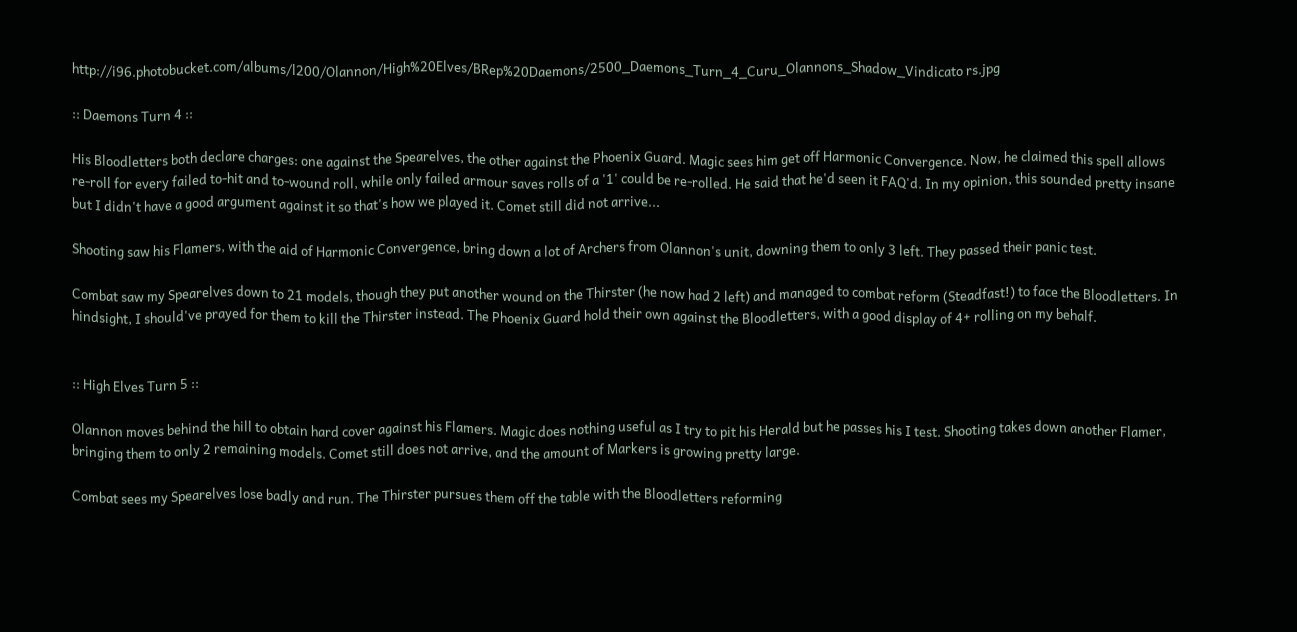http://i96.photobucket.com/albums/l200/Olannon/High%20Elves/BRep%20Daemons/2500_Daemons_Turn_4_Curu_Olannons_Shadow_Vindicato rs.jpg

:: Daemons Turn 4 ::

His Bloodletters both declare charges: one against the Spearelves, the other against the Phoenix Guard. Magic sees him get off Harmonic Convergence. Now, he claimed this spell allows re-roll for every failed to-hit and to-wound roll, while only failed armour saves rolls of a '1' could be re-rolled. He said that he'd seen it FAQ'd. In my opinion, this sounded pretty insane but I didn't have a good argument against it so that's how we played it. Comet still did not arrive...

Shooting saw his Flamers, with the aid of Harmonic Convergence, bring down a lot of Archers from Olannon's unit, downing them to only 3 left. They passed their panic test.

Combat saw my Spearelves down to 21 models, though they put another wound on the Thirster (he now had 2 left) and managed to combat reform (Steadfast!) to face the Bloodletters. In hindsight, I should've prayed for them to kill the Thirster instead. The Phoenix Guard hold their own against the Bloodletters, with a good display of 4+ rolling on my behalf.


:: High Elves Turn 5 ::

Olannon moves behind the hill to obtain hard cover against his Flamers. Magic does nothing useful as I try to pit his Herald but he passes his I test. Shooting takes down another Flamer, bringing them to only 2 remaining models. Comet still does not arrive, and the amount of Markers is growing pretty large.

Combat sees my Spearelves lose badly and run. The Thirster pursues them off the table with the Bloodletters reforming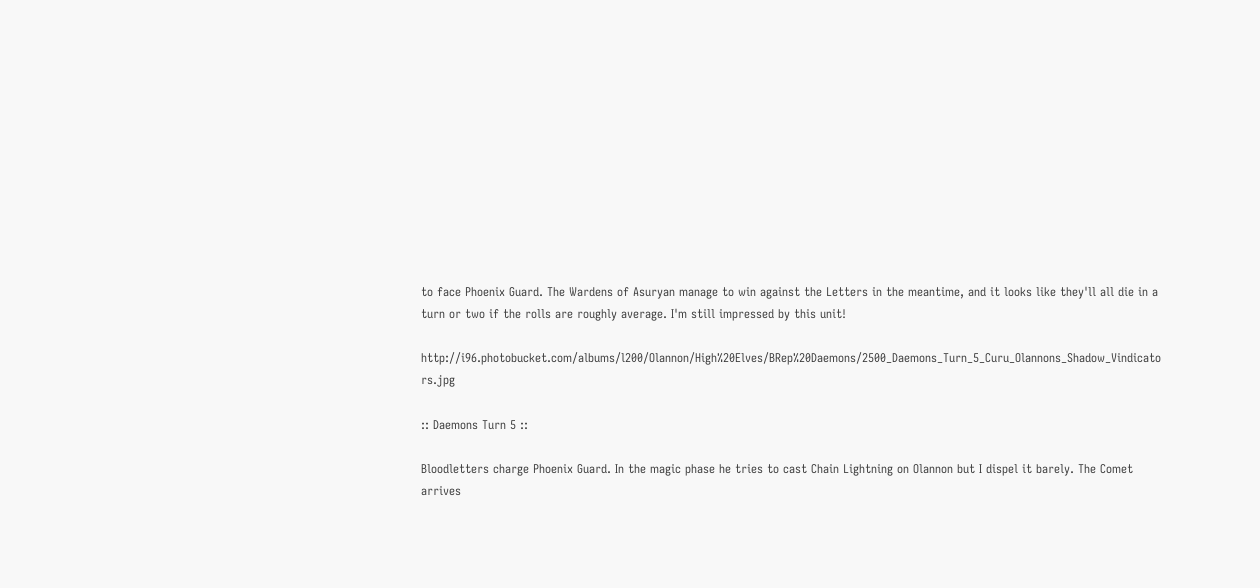to face Phoenix Guard. The Wardens of Asuryan manage to win against the Letters in the meantime, and it looks like they'll all die in a turn or two if the rolls are roughly average. I'm still impressed by this unit!

http://i96.photobucket.com/albums/l200/Olannon/High%20Elves/BRep%20Daemons/2500_Daemons_Turn_5_Curu_Olannons_Shadow_Vindicato rs.jpg

:: Daemons Turn 5 ::

Bloodletters charge Phoenix Guard. In the magic phase he tries to cast Chain Lightning on Olannon but I dispel it barely. The Comet arrives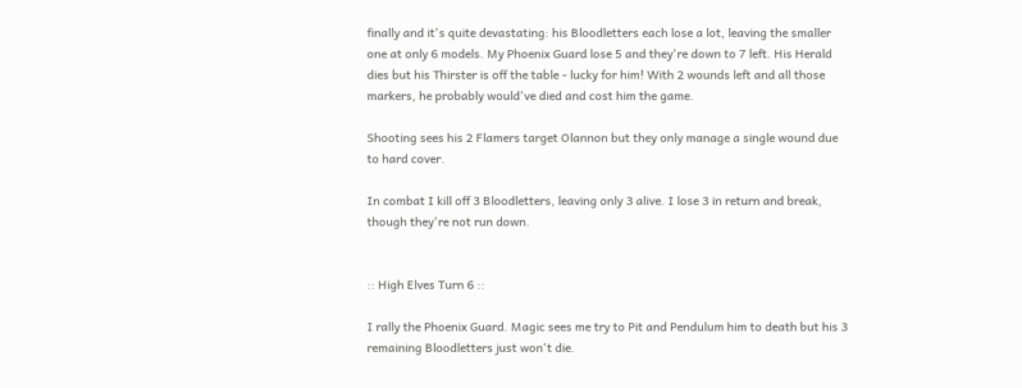finally and it's quite devastating: his Bloodletters each lose a lot, leaving the smaller one at only 6 models. My Phoenix Guard lose 5 and they're down to 7 left. His Herald dies but his Thirster is off the table - lucky for him! With 2 wounds left and all those markers, he probably would've died and cost him the game.

Shooting sees his 2 Flamers target Olannon but they only manage a single wound due to hard cover.

In combat I kill off 3 Bloodletters, leaving only 3 alive. I lose 3 in return and break, though they're not run down.


:: High Elves Turn 6 ::

I rally the Phoenix Guard. Magic sees me try to Pit and Pendulum him to death but his 3 remaining Bloodletters just won't die.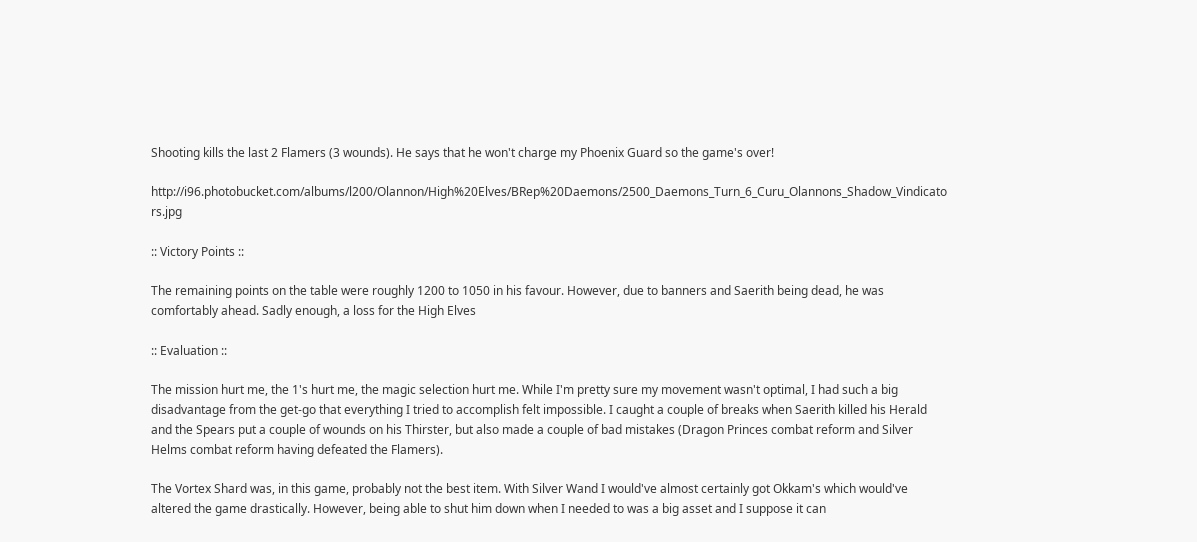Shooting kills the last 2 Flamers (3 wounds). He says that he won't charge my Phoenix Guard so the game's over!

http://i96.photobucket.com/albums/l200/Olannon/High%20Elves/BRep%20Daemons/2500_Daemons_Turn_6_Curu_Olannons_Shadow_Vindicato rs.jpg

:: Victory Points ::

The remaining points on the table were roughly 1200 to 1050 in his favour. However, due to banners and Saerith being dead, he was comfortably ahead. Sadly enough, a loss for the High Elves

:: Evaluation ::

The mission hurt me, the 1's hurt me, the magic selection hurt me. While I'm pretty sure my movement wasn't optimal, I had such a big disadvantage from the get-go that everything I tried to accomplish felt impossible. I caught a couple of breaks when Saerith killed his Herald and the Spears put a couple of wounds on his Thirster, but also made a couple of bad mistakes (Dragon Princes combat reform and Silver Helms combat reform having defeated the Flamers).

The Vortex Shard was, in this game, probably not the best item. With Silver Wand I would've almost certainly got Okkam's which would've altered the game drastically. However, being able to shut him down when I needed to was a big asset and I suppose it can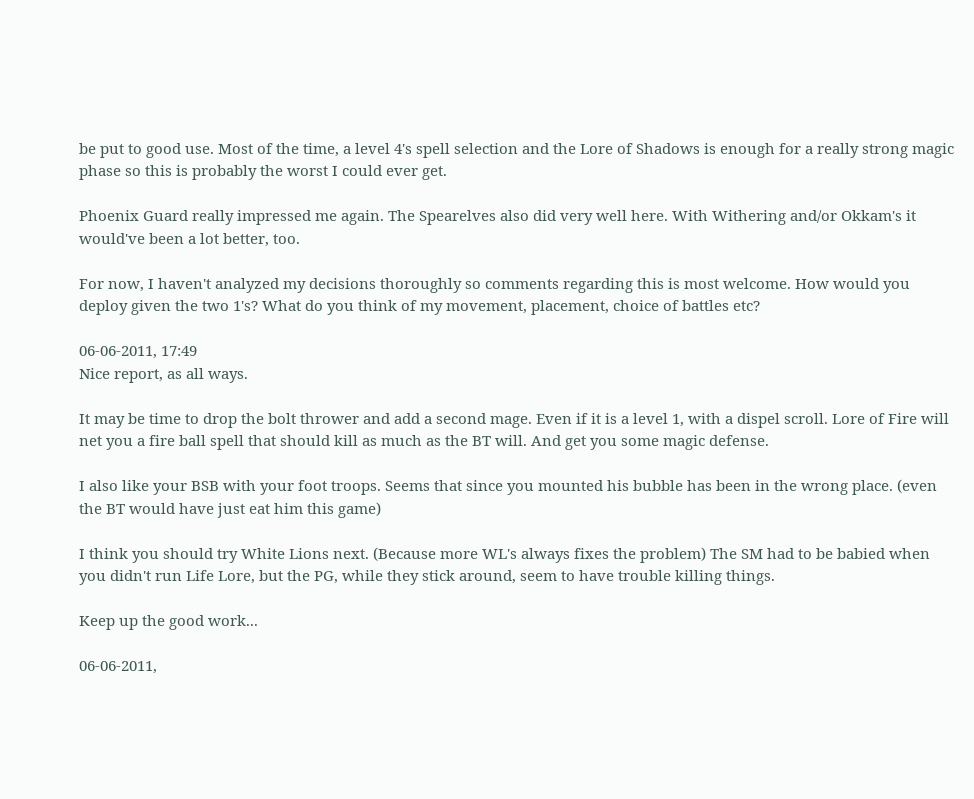be put to good use. Most of the time, a level 4's spell selection and the Lore of Shadows is enough for a really strong magic phase so this is probably the worst I could ever get.

Phoenix Guard really impressed me again. The Spearelves also did very well here. With Withering and/or Okkam's it would've been a lot better, too.

For now, I haven't analyzed my decisions thoroughly so comments regarding this is most welcome. How would you deploy given the two 1's? What do you think of my movement, placement, choice of battles etc?

06-06-2011, 17:49
Nice report, as all ways.

It may be time to drop the bolt thrower and add a second mage. Even if it is a level 1, with a dispel scroll. Lore of Fire will net you a fire ball spell that should kill as much as the BT will. And get you some magic defense.

I also like your BSB with your foot troops. Seems that since you mounted his bubble has been in the wrong place. (even the BT would have just eat him this game)

I think you should try White Lions next. (Because more WL's always fixes the problem) The SM had to be babied when you didn't run Life Lore, but the PG, while they stick around, seem to have trouble killing things.

Keep up the good work...

06-06-2011,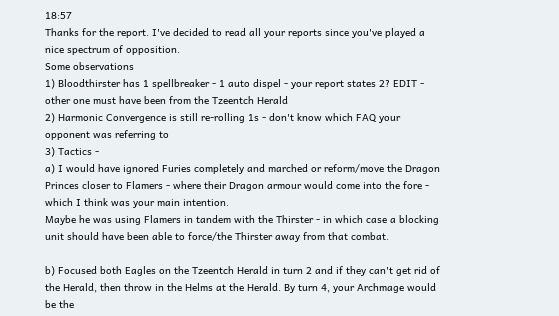18:57
Thanks for the report. I've decided to read all your reports since you've played a nice spectrum of opposition.
Some observations
1) Bloodthirster has 1 spellbreaker - 1 auto dispel - your report states 2? EDIT - other one must have been from the Tzeentch Herald
2) Harmonic Convergence is still re-rolling 1s - don't know which FAQ your opponent was referring to
3) Tactics -
a) I would have ignored Furies completely and marched or reform/move the Dragon Princes closer to Flamers - where their Dragon armour would come into the fore - which I think was your main intention.
Maybe he was using Flamers in tandem with the Thirster - in which case a blocking unit should have been able to force/the Thirster away from that combat.

b) Focused both Eagles on the Tzeentch Herald in turn 2 and if they can't get rid of the Herald, then throw in the Helms at the Herald. By turn 4, your Archmage would be the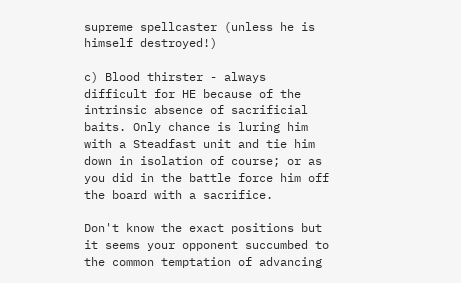supreme spellcaster (unless he is himself destroyed!)

c) Blood thirster - always difficult for HE because of the intrinsic absence of sacrificial baits. Only chance is luring him with a Steadfast unit and tie him down in isolation of course; or as you did in the battle force him off the board with a sacrifice.

Don't know the exact positions but it seems your opponent succumbed to the common temptation of advancing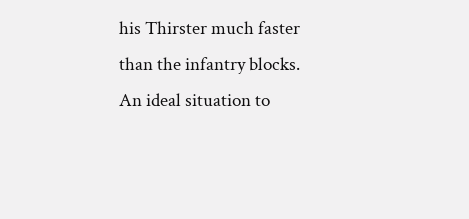his Thirster much faster than the infantry blocks.
An ideal situation to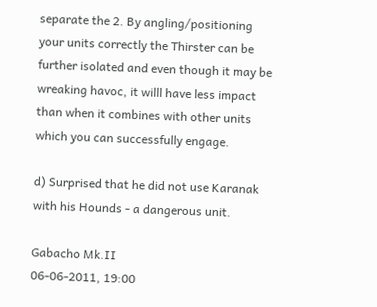separate the 2. By angling/positioning your units correctly the Thirster can be further isolated and even though it may be wreaking havoc, it willl have less impact than when it combines with other units which you can successfully engage.

d) Surprised that he did not use Karanak with his Hounds - a dangerous unit.

Gabacho Mk.II
06-06-2011, 19:00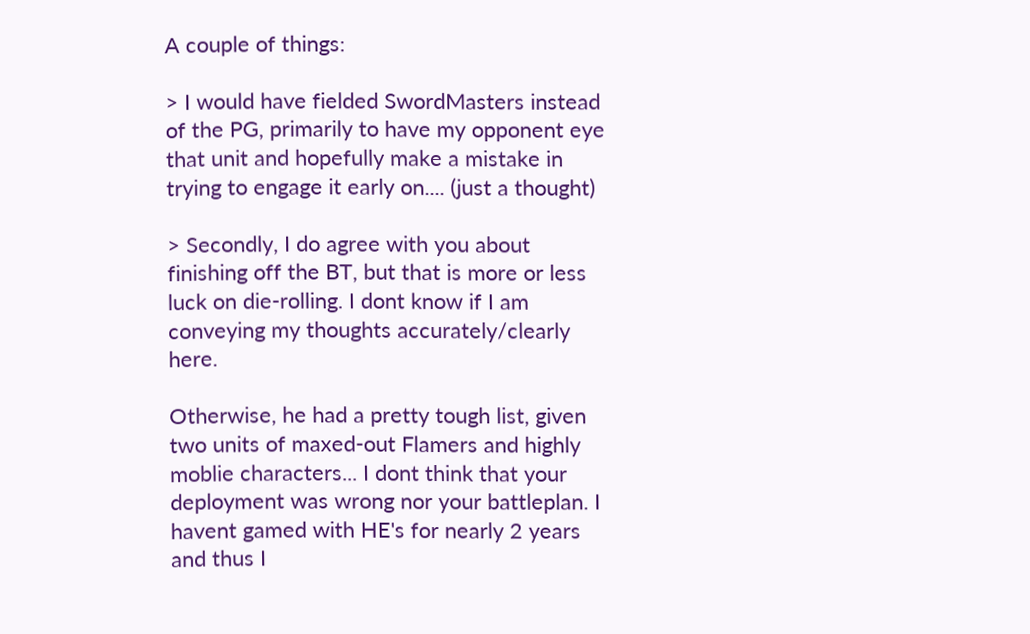A couple of things:

> I would have fielded SwordMasters instead of the PG, primarily to have my opponent eye that unit and hopefully make a mistake in trying to engage it early on.... (just a thought)

> Secondly, I do agree with you about finishing off the BT, but that is more or less luck on die-rolling. I dont know if I am conveying my thoughts accurately/clearly here.

Otherwise, he had a pretty tough list, given two units of maxed-out Flamers and highly moblie characters... I dont think that your deployment was wrong nor your battleplan. I havent gamed with HE's for nearly 2 years and thus I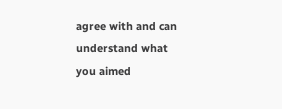agree with and can understand what you aimed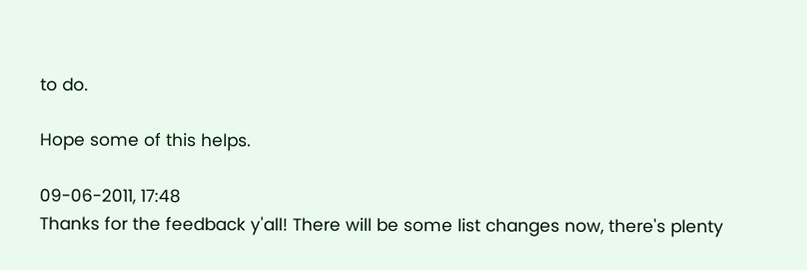to do.

Hope some of this helps.

09-06-2011, 17:48
Thanks for the feedback y'all! There will be some list changes now, there's plenty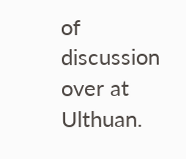of discussion over at Ulthuan.